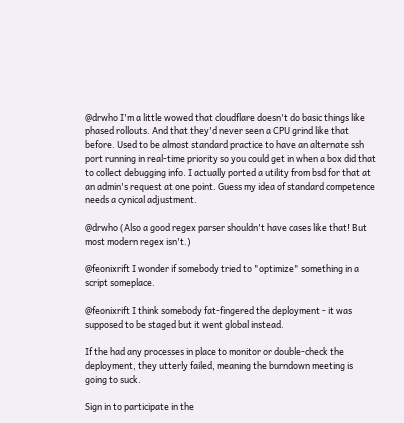@drwho I'm a little wowed that cloudflare doesn't do basic things like phased rollouts. And that they'd never seen a CPU grind like that before. Used to be almost standard practice to have an alternate ssh port running in real-time priority so you could get in when a box did that to collect debugging info. I actually ported a utility from bsd for that at an admin's request at one point. Guess my idea of standard competence needs a cynical adjustment.

@drwho (Also a good regex parser shouldn't have cases like that! But most modern regex isn't.)

@feonixrift I wonder if somebody tried to "optimize" something in a script someplace.

@feonixrift I think somebody fat-fingered the deployment - it was supposed to be staged but it went global instead.

If the had any processes in place to monitor or double-check the deployment, they utterly failed, meaning the burndown meeting is going to suck.

Sign in to participate in the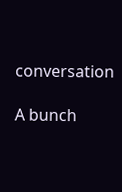conversation

A bunch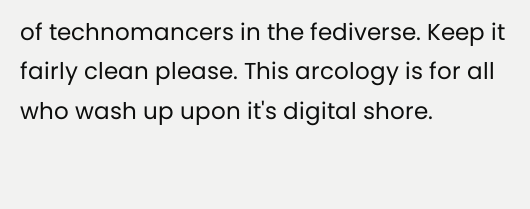of technomancers in the fediverse. Keep it fairly clean please. This arcology is for all who wash up upon it's digital shore.